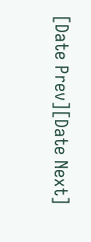[Date Prev][Date Next]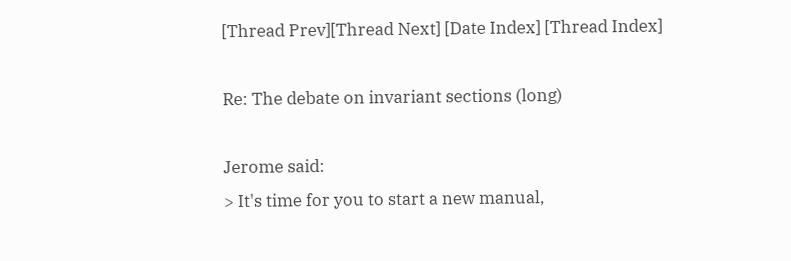[Thread Prev][Thread Next] [Date Index] [Thread Index]

Re: The debate on invariant sections (long)

Jerome said:
> It's time for you to start a new manual,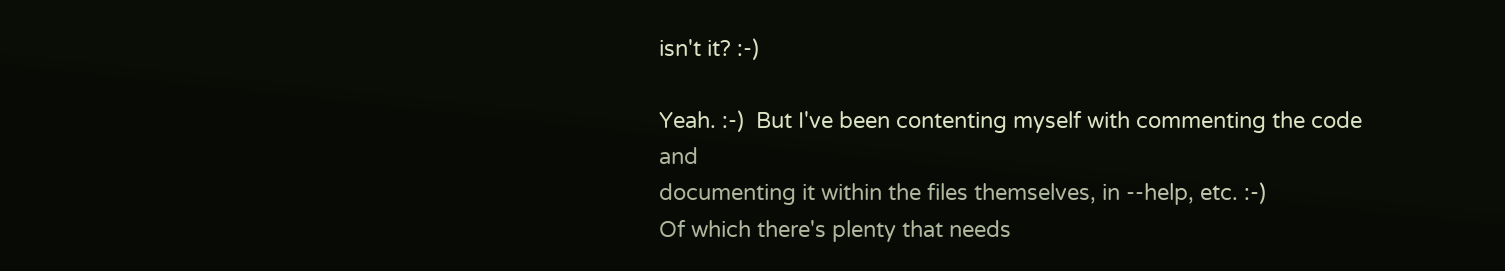isn't it? :-)

Yeah. :-)  But I've been contenting myself with commenting the code and
documenting it within the files themselves, in --help, etc. :-)
Of which there's plenty that needs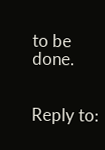to be done.


Reply to: